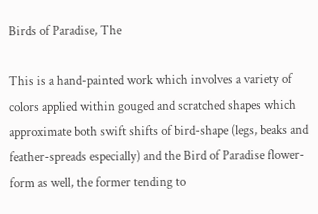Birds of Paradise, The

This is a hand-painted work which involves a variety of colors applied within gouged and scratched shapes which approximate both swift shifts of bird-shape (legs, beaks and feather-spreads especially) and the Bird of Paradise flower-form as well, the former tending to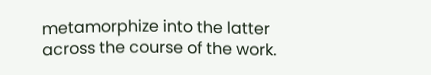metamorphize into the latter across the course of the work.